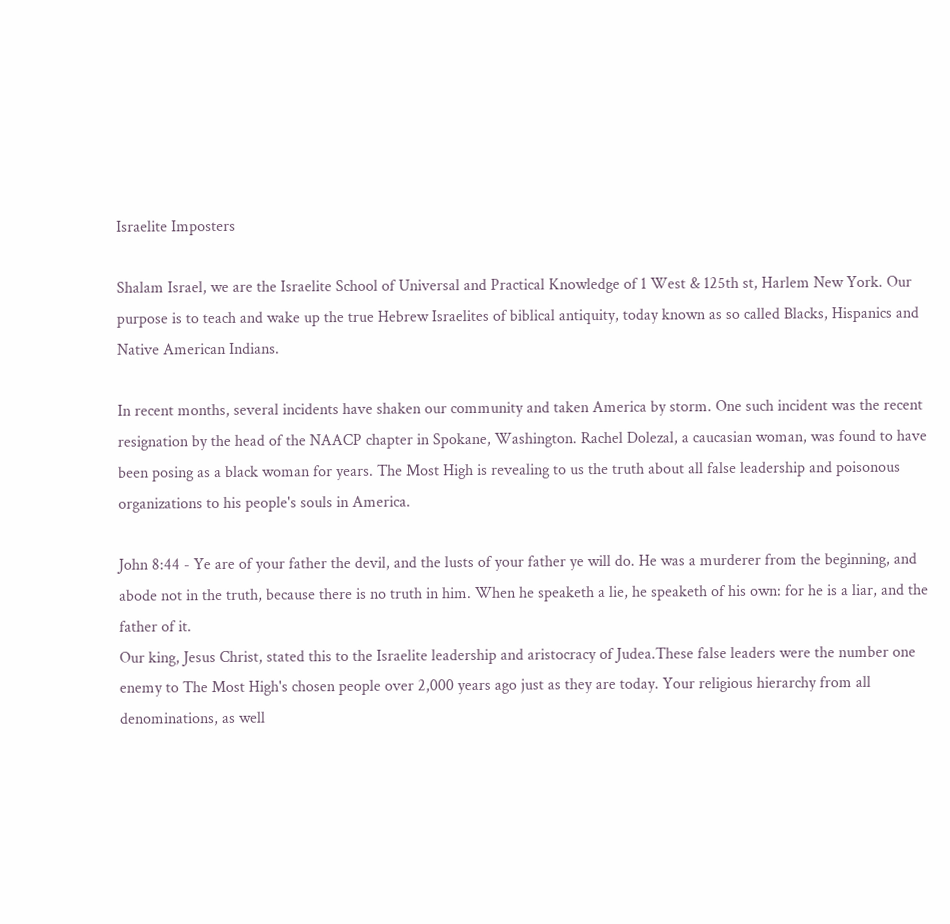Israelite Imposters

Shalam Israel, we are the Israelite School of Universal and Practical Knowledge of 1 West & 125th st, Harlem New York. Our purpose is to teach and wake up the true Hebrew Israelites of biblical antiquity, today known as so called Blacks, Hispanics and Native American Indians.

In recent months, several incidents have shaken our community and taken America by storm. One such incident was the recent resignation by the head of the NAACP chapter in Spokane, Washington. Rachel Dolezal, a caucasian woman, was found to have been posing as a black woman for years. The Most High is revealing to us the truth about all false leadership and poisonous organizations to his people's souls in America.

John 8:44 - Ye are of your father the devil, and the lusts of your father ye will do. He was a murderer from the beginning, and abode not in the truth, because there is no truth in him. When he speaketh a lie, he speaketh of his own: for he is a liar, and the father of it.
Our king, Jesus Christ, stated this to the Israelite leadership and aristocracy of Judea.These false leaders were the number one enemy to The Most High's chosen people over 2,000 years ago just as they are today. Your religious hierarchy from all denominations, as well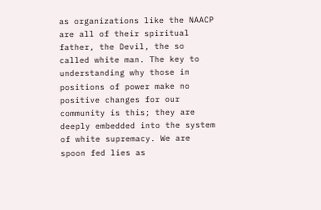as organizations like the NAACP are all of their spiritual father, the Devil, the so called white man. The key to understanding why those in positions of power make no positive changes for our community is this; they are deeply embedded into the system of white supremacy. We are spoon fed lies as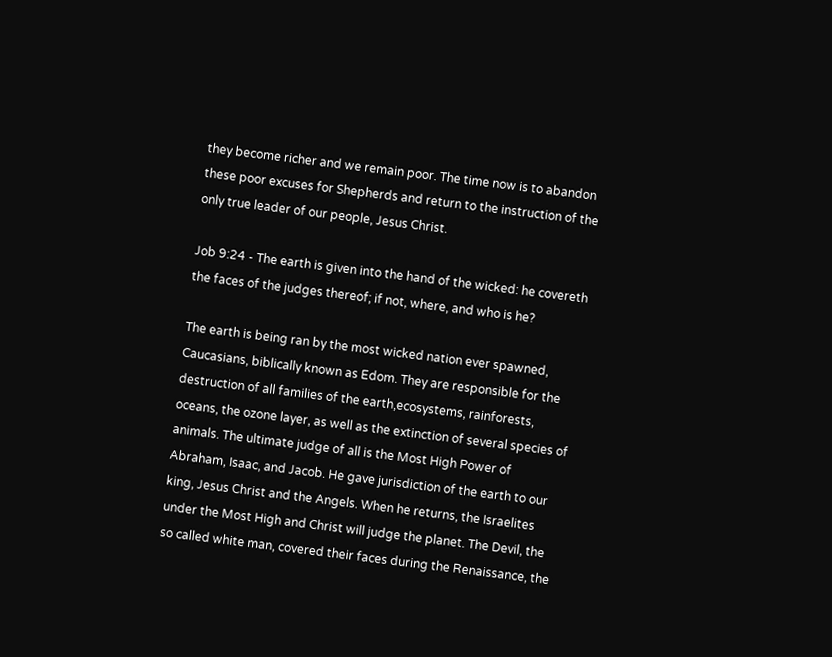they become richer and we remain poor. The time now is to abandon these poor excuses for Shepherds and return to the instruction of the only true leader of our people, Jesus Christ.

Job 9:24 - The earth is given into the hand of the wicked: he covereth the faces of the judges thereof; if not, where, and who is he?

The earth is being ran by the most wicked nation ever spawned, Caucasians, biblically known as Edom. They are responsible for the destruction of all families of the earth,ecosystems, rainforests, oceans, the ozone layer, as well as the extinction of several species of animals. The ultimate judge of all is the Most High Power of Abraham, Isaac, and Jacob. He gave jurisdiction of the earth to our king, Jesus Christ and the Angels. When he returns, the Israelites under the Most High and Christ will judge the planet. The Devil, the so called white man, covered their faces during the Renaissance, the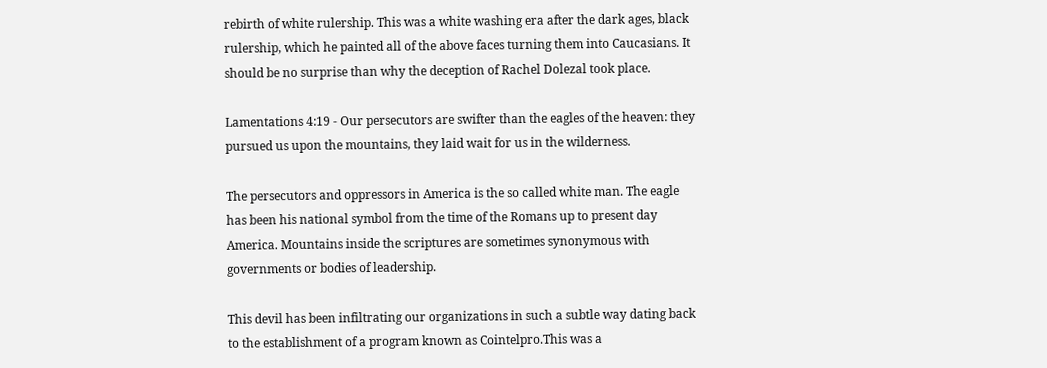rebirth of white rulership. This was a white washing era after the dark ages, black rulership, which he painted all of the above faces turning them into Caucasians. It should be no surprise than why the deception of Rachel Dolezal took place.

Lamentations 4:19 - Our persecutors are swifter than the eagles of the heaven: they pursued us upon the mountains, they laid wait for us in the wilderness.

The persecutors and oppressors in America is the so called white man. The eagle has been his national symbol from the time of the Romans up to present day America. Mountains inside the scriptures are sometimes synonymous with governments or bodies of leadership.

This devil has been infiltrating our organizations in such a subtle way dating back to the establishment of a program known as Cointelpro.This was a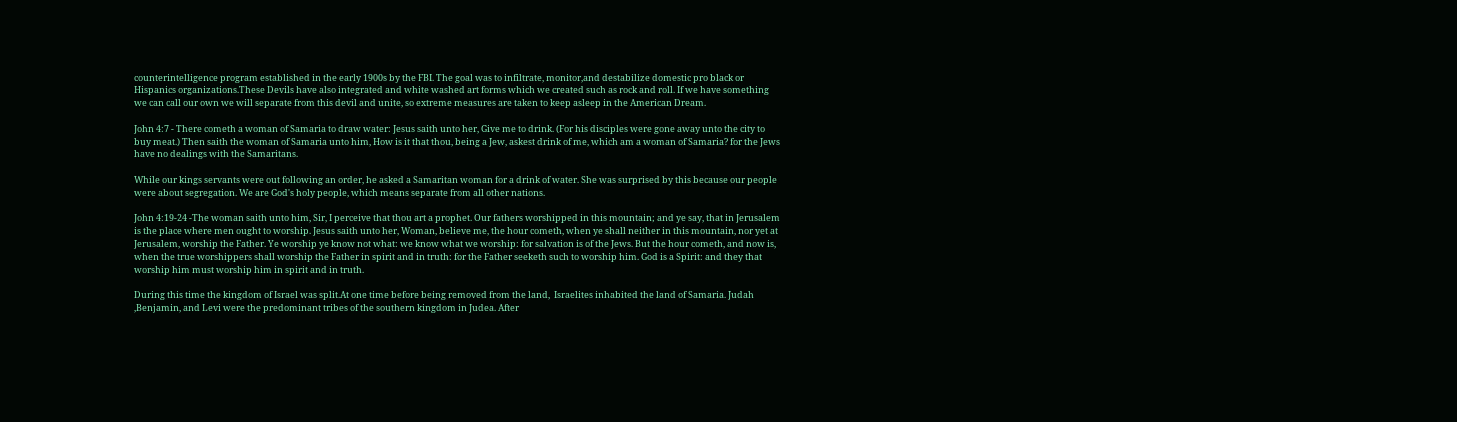counterintelligence program established in the early 1900s by the FBI. The goal was to infiltrate, monitor,and destabilize domestic pro black or Hispanics organizations.These Devils have also integrated and white washed art forms which we created such as rock and roll. If we have something we can call our own we will separate from this devil and unite, so extreme measures are taken to keep asleep in the American Dream.

John 4:7 - There cometh a woman of Samaria to draw water: Jesus saith unto her, Give me to drink. (For his disciples were gone away unto the city to buy meat.) Then saith the woman of Samaria unto him, How is it that thou, being a Jew, askest drink of me, which am a woman of Samaria? for the Jews have no dealings with the Samaritans.

While our kings servants were out following an order, he asked a Samaritan woman for a drink of water. She was surprised by this because our people were about segregation. We are God's holy people, which means separate from all other nations.

John 4:19-24 -The woman saith unto him, Sir, I perceive that thou art a prophet. Our fathers worshipped in this mountain; and ye say, that in Jerusalem is the place where men ought to worship. Jesus saith unto her, Woman, believe me, the hour cometh, when ye shall neither in this mountain, nor yet at Jerusalem, worship the Father. Ye worship ye know not what: we know what we worship: for salvation is of the Jews. But the hour cometh, and now is, when the true worshippers shall worship the Father in spirit and in truth: for the Father seeketh such to worship him. God is a Spirit: and they that worship him must worship him in spirit and in truth.

During this time the kingdom of Israel was split.At one time before being removed from the land,  Israelites inhabited the land of Samaria. Judah ,Benjamin, and Levi were the predominant tribes of the southern kingdom in Judea. After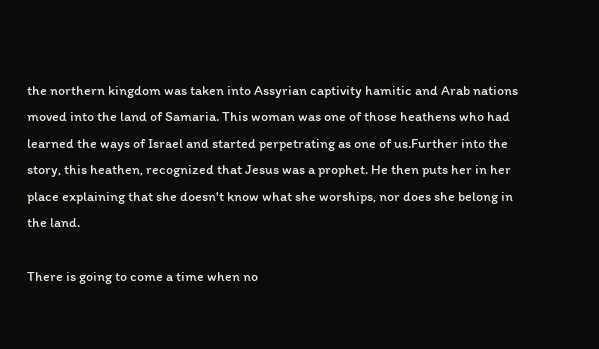the northern kingdom was taken into Assyrian captivity hamitic and Arab nations moved into the land of Samaria. This woman was one of those heathens who had learned the ways of Israel and started perpetrating as one of us.Further into the story, this heathen, recognized that Jesus was a prophet. He then puts her in her place explaining that she doesn't know what she worships, nor does she belong in the land.

There is going to come a time when no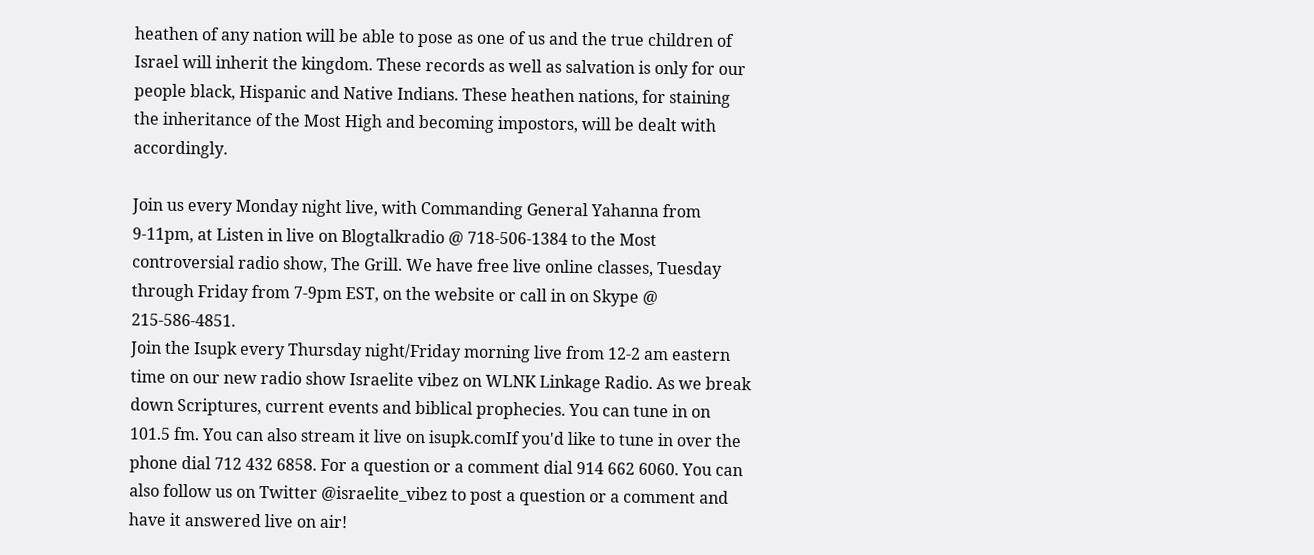heathen of any nation will be able to pose as one of us and the true children of Israel will inherit the kingdom. These records as well as salvation is only for our people black, Hispanic and Native Indians. These heathen nations, for staining the inheritance of the Most High and becoming impostors, will be dealt with accordingly.

Join us every Monday night live, with Commanding General Yahanna from 9-11pm, at Listen in live on Blogtalkradio @ 718-506-1384 to the Most controversial radio show, The Grill. We have free live online classes, Tuesday through Friday from 7-9pm EST, on the website or call in on Skype @ 215-586-4851.
Join the Isupk every Thursday night/Friday morning live from 12-2 am eastern time on our new radio show Israelite vibez on WLNK Linkage Radio. As we break down Scriptures, current events and biblical prophecies. You can tune in on 101.5 fm. You can also stream it live on isupk.comIf you'd like to tune in over the phone dial 712 432 6858. For a question or a comment dial 914 662 6060. You can also follow us on Twitter @israelite_vibez to post a question or a comment and have it answered live on air!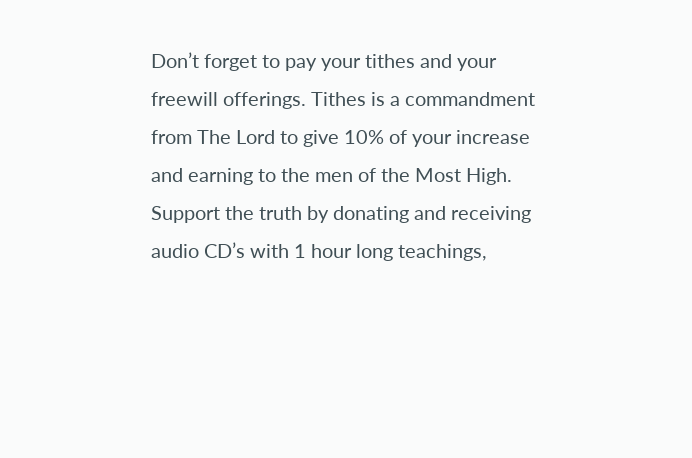Don’t forget to pay your tithes and your freewill offerings. Tithes is a commandment from The Lord to give 10% of your increase and earning to the men of the Most High. Support the truth by donating and receiving audio CD’s with 1 hour long teachings,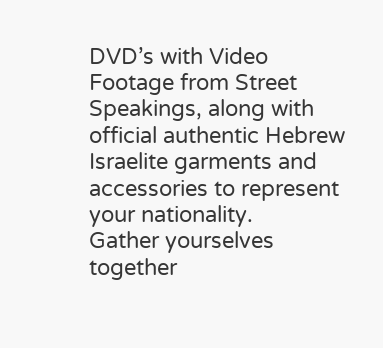DVD’s with Video Footage from Street Speakings, along with official authentic Hebrew Israelite garments and accessories to represent your nationality.
Gather yourselves together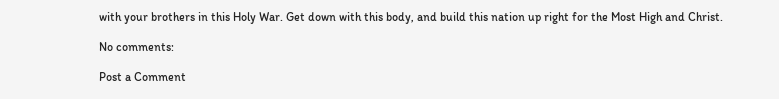with your brothers in this Holy War. Get down with this body, and build this nation up right for the Most High and Christ.

No comments:

Post a Comment